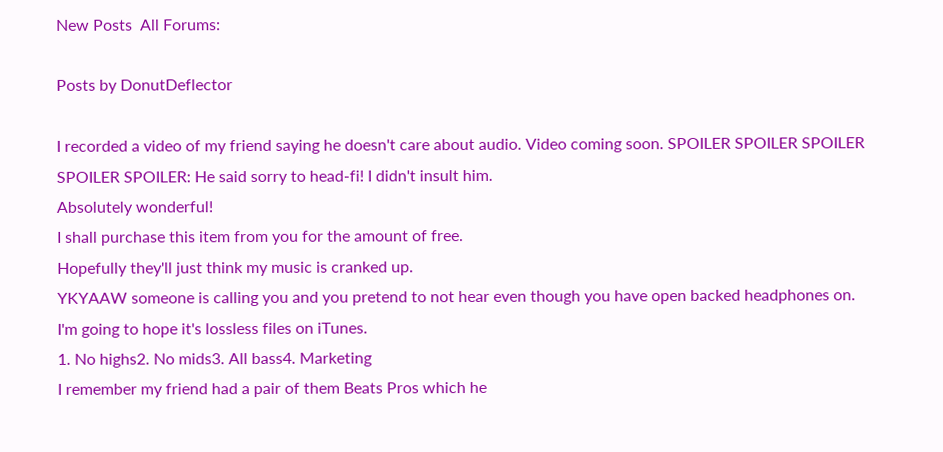New Posts  All Forums:

Posts by DonutDeflector

I recorded a video of my friend saying he doesn't care about audio. Video coming soon. SPOILER SPOILER SPOILER SPOILER SPOILER: He said sorry to head-fi! I didn't insult him.
Absolutely wonderful!
I shall purchase this item from you for the amount of free.
Hopefully they'll just think my music is cranked up.
YKYAAW someone is calling you and you pretend to not hear even though you have open backed headphones on.
I'm going to hope it's lossless files on iTunes.
1. No highs2. No mids3. All bass4. Marketing
I remember my friend had a pair of them Beats Pros which he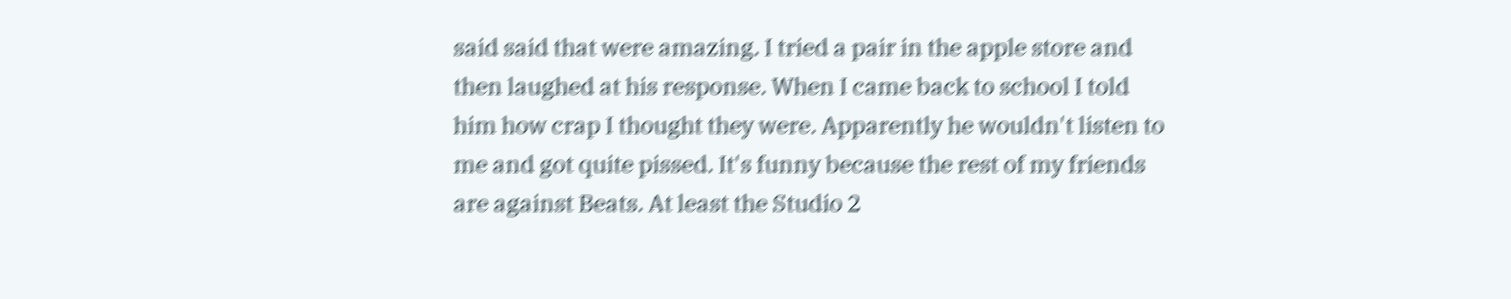said said that were amazing. I tried a pair in the apple store and then laughed at his response. When I came back to school I told him how crap I thought they were. Apparently he wouldn't listen to me and got quite pissed. It's funny because the rest of my friends are against Beats. At least the Studio 2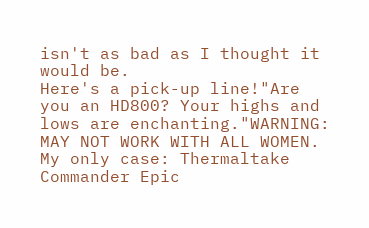isn't as bad as I thought it would be.
Here's a pick-up line!"Are you an HD800? Your highs and lows are enchanting."WARNING: MAY NOT WORK WITH ALL WOMEN.
My only case: Thermaltake Commander Epic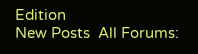Edition
New Posts  All Forums: